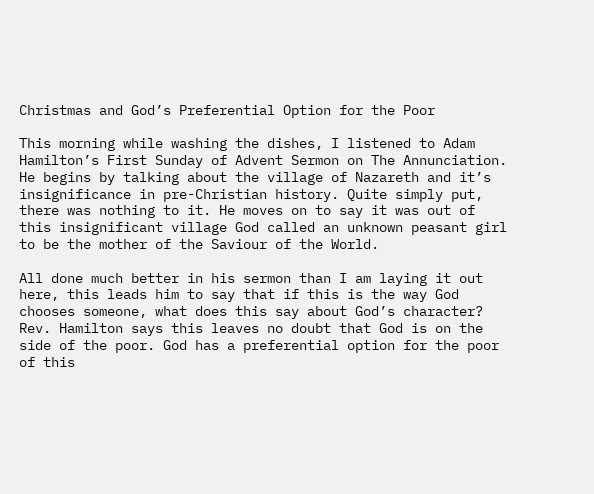Christmas and God’s Preferential Option for the Poor

This morning while washing the dishes, I listened to Adam Hamilton’s First Sunday of Advent Sermon on The Annunciation. He begins by talking about the village of Nazareth and it’s insignificance in pre-Christian history. Quite simply put, there was nothing to it. He moves on to say it was out of this insignificant village God called an unknown peasant girl to be the mother of the Saviour of the World.

All done much better in his sermon than I am laying it out here, this leads him to say that if this is the way God chooses someone, what does this say about God’s character? Rev. Hamilton says this leaves no doubt that God is on the side of the poor. God has a preferential option for the poor of this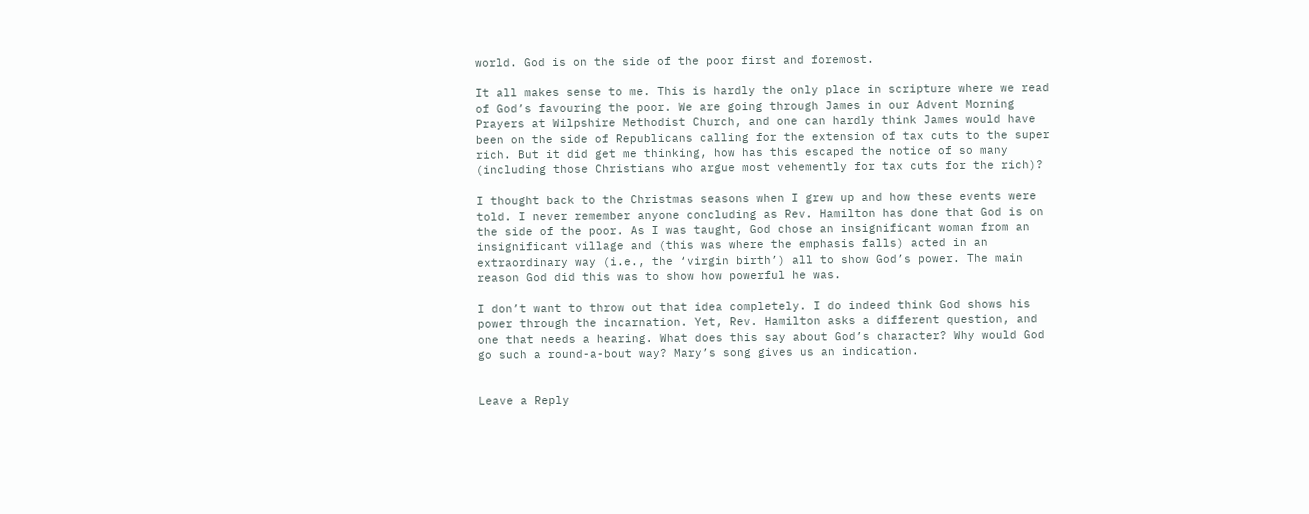world. God is on the side of the poor first and foremost.

It all makes sense to me. This is hardly the only place in scripture where we read of God’s favouring the poor. We are going through James in our Advent Morning Prayers at Wilpshire Methodist Church, and one can hardly think James would have been on the side of Republicans calling for the extension of tax cuts to the super rich. But it did get me thinking, how has this escaped the notice of so many (including those Christians who argue most vehemently for tax cuts for the rich)?

I thought back to the Christmas seasons when I grew up and how these events were told. I never remember anyone concluding as Rev. Hamilton has done that God is on the side of the poor. As I was taught, God chose an insignificant woman from an insignificant village and (this was where the emphasis falls) acted in an extraordinary way (i.e., the ‘virgin birth’) all to show God’s power. The main reason God did this was to show how powerful he was.

I don’t want to throw out that idea completely. I do indeed think God shows his power through the incarnation. Yet, Rev. Hamilton asks a different question, and one that needs a hearing. What does this say about God’s character? Why would God go such a round-a-bout way? Mary’s song gives us an indication.


Leave a Reply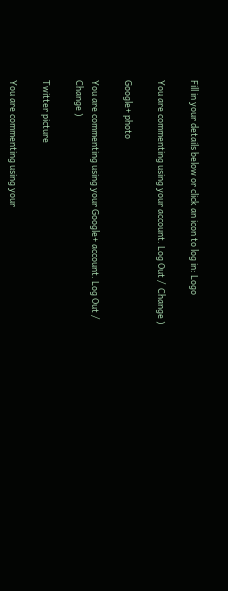Fill in your details below or click an icon to log in: Logo

You are commenting using your account. Log Out /  Change )

Google+ photo

You are commenting using your Google+ account. Log Out /  Change )

Twitter picture

You are commenting using your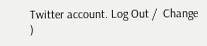Twitter account. Log Out /  Change )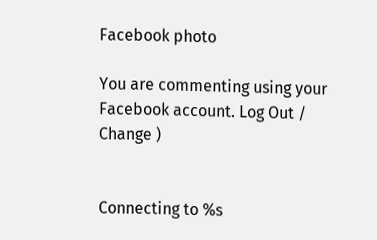Facebook photo

You are commenting using your Facebook account. Log Out /  Change )


Connecting to %s